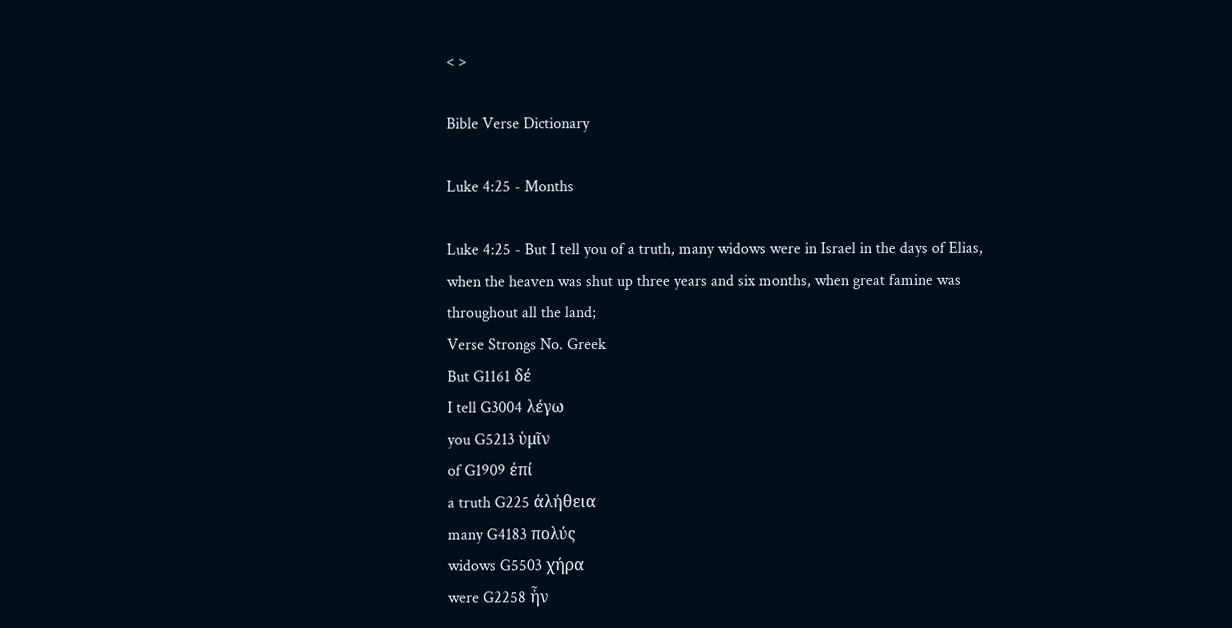< >

Bible Verse Dictionary

Luke 4:25 - Months

Luke 4:25 - But I tell you of a truth, many widows were in Israel in the days of Elias, when the heaven was shut up three years and six months, when great famine was throughout all the land;
Verse Strongs No. Greek
But G1161 δέ
I tell G3004 λέγω
you G5213 ὑμῖν
of G1909 ἐπί
a truth G225 ἀλήθεια
many G4183 πολύς
widows G5503 χήρα
were G2258 ἦν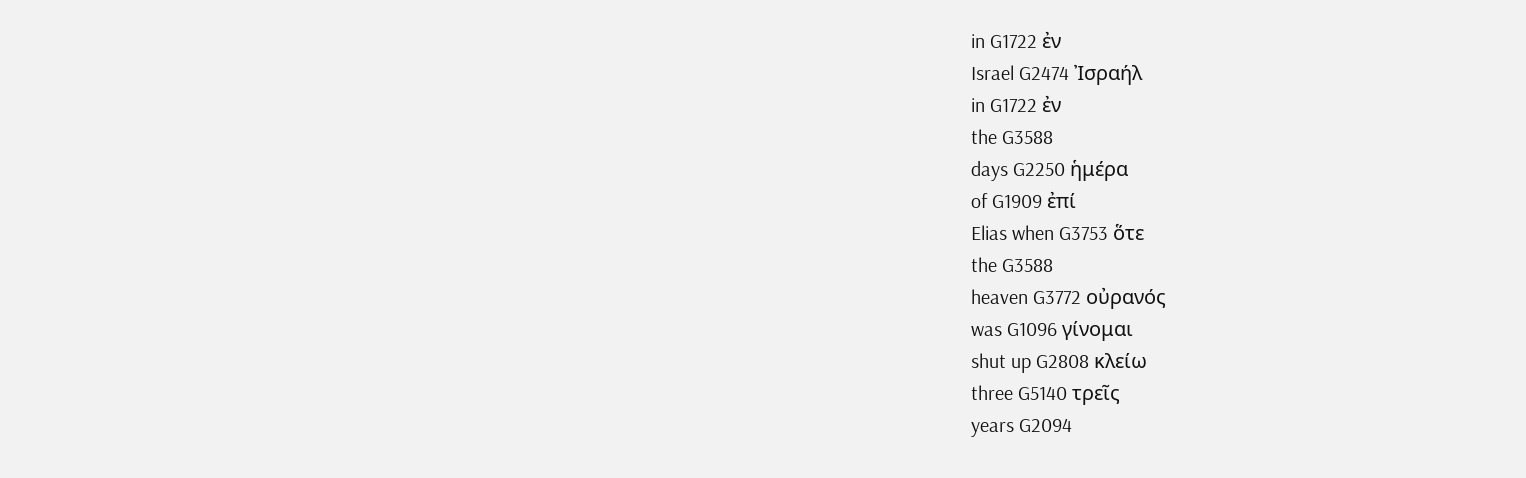in G1722 ἐν
Israel G2474 Ἰσραήλ
in G1722 ἐν
the G3588
days G2250 ἡμέρα
of G1909 ἐπί
Elias when G3753 ὅτε
the G3588
heaven G3772 οὐρανός
was G1096 γίνομαι
shut up G2808 κλείω
three G5140 τρεῖς
years G2094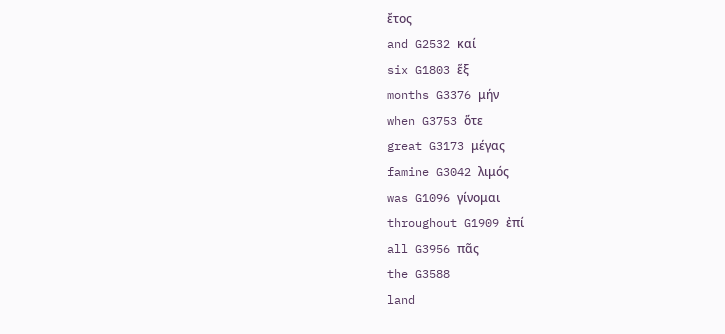ἔτος
and G2532 καί
six G1803 ἕξ
months G3376 μήν
when G3753 ὅτε
great G3173 μέγας
famine G3042 λιμός
was G1096 γίνομαι
throughout G1909 ἐπί
all G3956 πᾶς
the G3588
land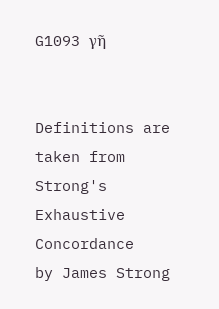G1093 γῆ


Definitions are taken from Strong's Exhaustive Concordance
by James Strong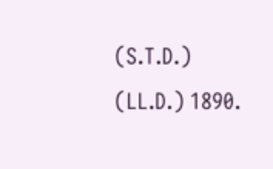(S.T.D.) (LL.D.) 1890.